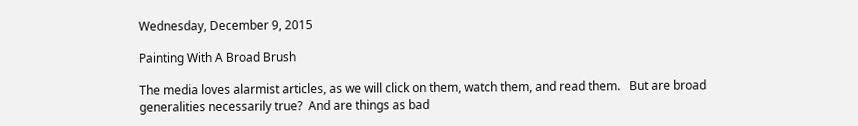Wednesday, December 9, 2015

Painting With A Broad Brush

The media loves alarmist articles, as we will click on them, watch them, and read them.   But are broad generalities necessarily true?  And are things as bad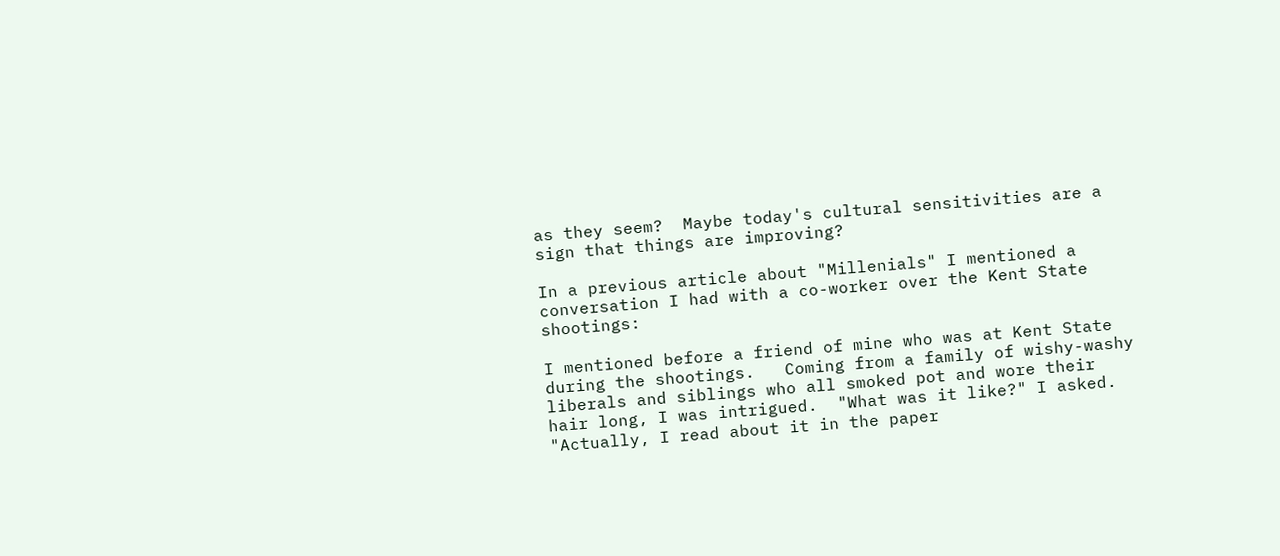as they seem?  Maybe today's cultural sensitivities are a sign that things are improving?

In a previous article about "Millenials" I mentioned a conversation I had with a co-worker over the Kent State shootings:

I mentioned before a friend of mine who was at Kent State during the shootings.   Coming from a family of wishy-washy liberals and siblings who all smoked pot and wore their hair long, I was intrigued.  "What was it like?" I asked.
"Actually, I read about it in the paper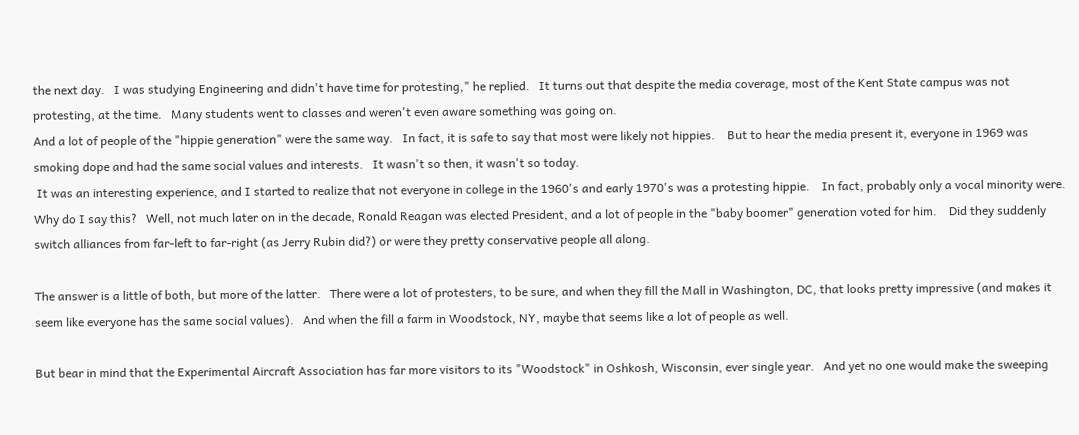the next day.   I was studying Engineering and didn't have time for protesting," he replied.   It turns out that despite the media coverage, most of the Kent State campus was not protesting, at the time.   Many students went to classes and weren't even aware something was going on.
And a lot of people of the "hippie generation" were the same way.   In fact, it is safe to say that most were likely not hippies.    But to hear the media present it, everyone in 1969 was smoking dope and had the same social values and interests.   It wasn't so then, it wasn't so today.
 It was an interesting experience, and I started to realize that not everyone in college in the 1960's and early 1970's was a protesting hippie.    In fact, probably only a vocal minority were.   Why do I say this?   Well, not much later on in the decade, Ronald Reagan was elected President, and a lot of people in the "baby boomer" generation voted for him.    Did they suddenly switch alliances from far-left to far-right (as Jerry Rubin did?) or were they pretty conservative people all along.

The answer is a little of both, but more of the latter.   There were a lot of protesters, to be sure, and when they fill the Mall in Washington, DC, that looks pretty impressive (and makes it seem like everyone has the same social values).   And when the fill a farm in Woodstock, NY, maybe that seems like a lot of people as well.

But bear in mind that the Experimental Aircraft Association has far more visitors to its "Woodstock" in Oshkosh, Wisconsin, ever single year.   And yet no one would make the sweeping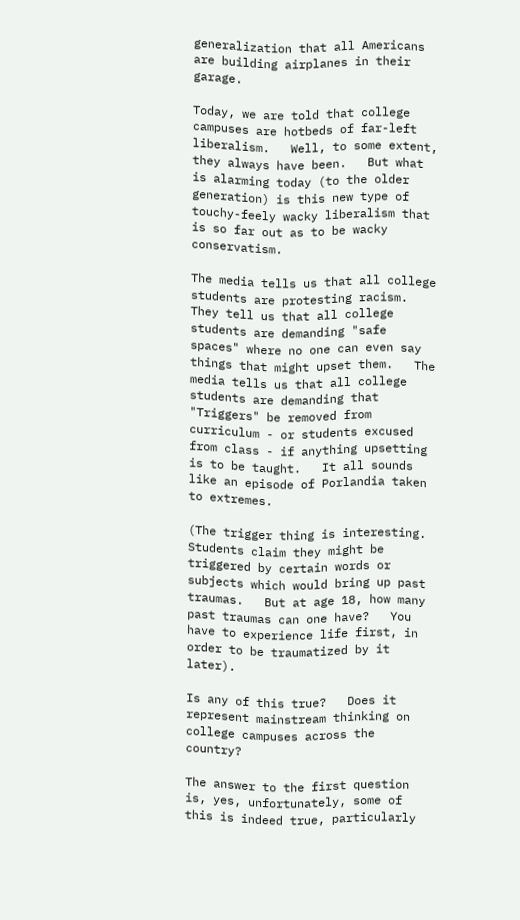generalization that all Americans are building airplanes in their garage.

Today, we are told that college campuses are hotbeds of far-left liberalism.   Well, to some extent, they always have been.   But what is alarming today (to the older generation) is this new type of touchy-feely wacky liberalism that is so far out as to be wacky conservatism.

The media tells us that all college students are protesting racism.   They tell us that all college students are demanding "safe spaces" where no one can even say things that might upset them.   The media tells us that all college students are demanding that "Triggers" be removed from curriculum - or students excused from class - if anything upsetting is to be taught.   It all sounds like an episode of Porlandia taken to extremes.

(The trigger thing is interesting.  Students claim they might be triggered by certain words or subjects which would bring up past traumas.   But at age 18, how many past traumas can one have?   You have to experience life first, in order to be traumatized by it later).

Is any of this true?   Does it represent mainstream thinking on college campuses across the country?

The answer to the first question is, yes, unfortunately, some of this is indeed true, particularly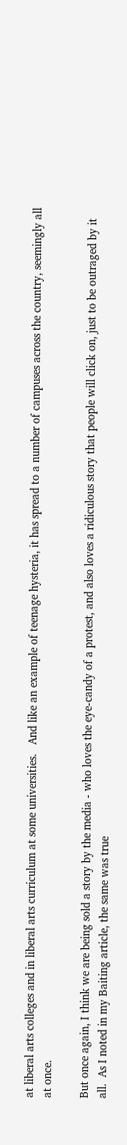at liberal arts colleges and in liberal arts curriculum at some universities.   And like an example of teenage hysteria, it has spread to a number of campuses across the country, seemingly all at once.

But once again, I think we are being sold a story by the media - who loves the eye-candy of a protest, and also loves a ridiculous story that people will click on, just to be outraged by it all.  As I noted in my Baiting article, the same was true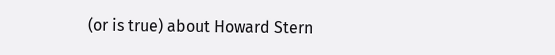(or is true) about Howard Stern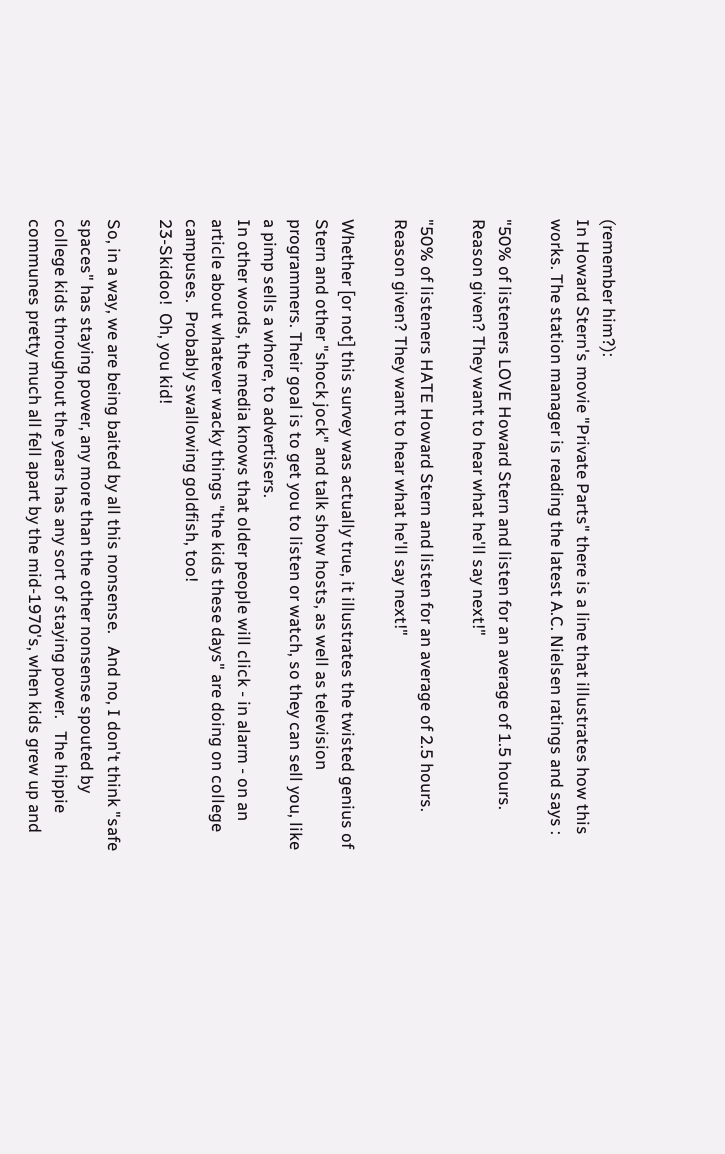(remember him?):
In Howard Stern's movie "Private Parts" there is a line that illustrates how this works. The station manager is reading the latest A.C. Nielsen ratings and says :

"50% of listeners LOVE Howard Stern and listen for an average of 1.5 hours. Reason given? They want to hear what he'll say next!"

"50% of listeners HATE Howard Stern and listen for an average of 2.5 hours. Reason given? They want to hear what he'll say next!"

Whether [or not] this survey was actually true, it illustrates the twisted genius of Stern and other "shock jock" and talk show hosts, as well as television programmers. Their goal is to get you to listen or watch, so they can sell you, like a pimp sells a whore, to advertisers.
In other words, the media knows that older people will click - in alarm - on an article about whatever wacky things "the kids these days" are doing on college campuses.  Probably swallowing goldfish, too!
23-Skidoo!  Oh, you kid!

So, in a way, we are being baited by all this nonsense.   And no, I don't think "safe spaces" has staying power, any more than the other nonsense spouted by college kids throughout the years has any sort of staying power.   The hippie communes pretty much all fell apart by the mid-1970's, when kids grew up and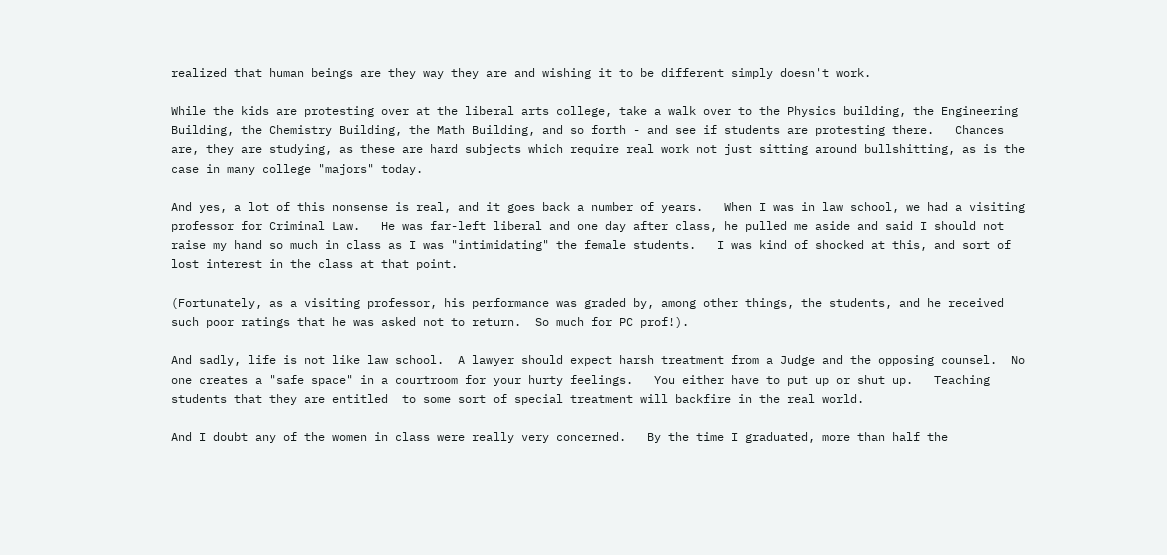realized that human beings are they way they are and wishing it to be different simply doesn't work.

While the kids are protesting over at the liberal arts college, take a walk over to the Physics building, the Engineering Building, the Chemistry Building, the Math Building, and so forth - and see if students are protesting there.   Chances are, they are studying, as these are hard subjects which require real work not just sitting around bullshitting, as is the case in many college "majors" today.

And yes, a lot of this nonsense is real, and it goes back a number of years.   When I was in law school, we had a visiting professor for Criminal Law.   He was far-left liberal and one day after class, he pulled me aside and said I should not raise my hand so much in class as I was "intimidating" the female students.   I was kind of shocked at this, and sort of lost interest in the class at that point.

(Fortunately, as a visiting professor, his performance was graded by, among other things, the students, and he received such poor ratings that he was asked not to return.  So much for PC prof!).

And sadly, life is not like law school.  A lawyer should expect harsh treatment from a Judge and the opposing counsel.  No one creates a "safe space" in a courtroom for your hurty feelings.   You either have to put up or shut up.   Teaching students that they are entitled  to some sort of special treatment will backfire in the real world.

And I doubt any of the women in class were really very concerned.   By the time I graduated, more than half the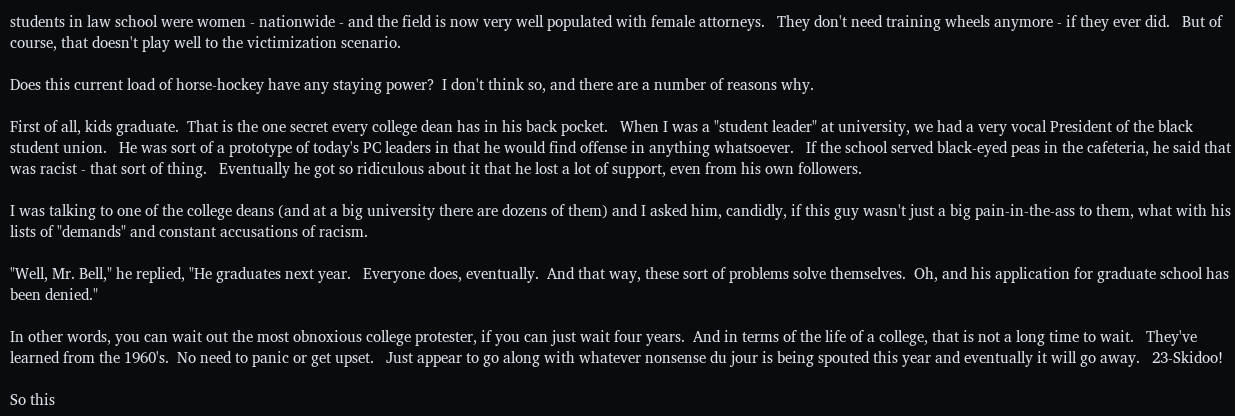students in law school were women - nationwide - and the field is now very well populated with female attorneys.   They don't need training wheels anymore - if they ever did.   But of course, that doesn't play well to the victimization scenario.

Does this current load of horse-hockey have any staying power?  I don't think so, and there are a number of reasons why.

First of all, kids graduate.  That is the one secret every college dean has in his back pocket.   When I was a "student leader" at university, we had a very vocal President of the black student union.   He was sort of a prototype of today's PC leaders in that he would find offense in anything whatsoever.   If the school served black-eyed peas in the cafeteria, he said that was racist - that sort of thing.   Eventually he got so ridiculous about it that he lost a lot of support, even from his own followers.

I was talking to one of the college deans (and at a big university there are dozens of them) and I asked him, candidly, if this guy wasn't just a big pain-in-the-ass to them, what with his lists of "demands" and constant accusations of racism.

"Well, Mr. Bell," he replied, "He graduates next year.   Everyone does, eventually.  And that way, these sort of problems solve themselves.  Oh, and his application for graduate school has been denied."

In other words, you can wait out the most obnoxious college protester, if you can just wait four years.  And in terms of the life of a college, that is not a long time to wait.   They've learned from the 1960's.  No need to panic or get upset.   Just appear to go along with whatever nonsense du jour is being spouted this year and eventually it will go away.   23-Skidoo!

So this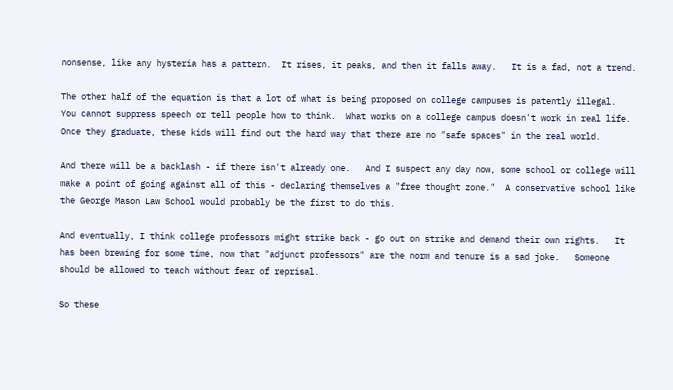nonsense, like any hysteria has a pattern.  It rises, it peaks, and then it falls away.   It is a fad, not a trend.

The other half of the equation is that a lot of what is being proposed on college campuses is patently illegal.   You cannot suppress speech or tell people how to think.  What works on a college campus doesn't work in real life.   Once they graduate, these kids will find out the hard way that there are no "safe spaces" in the real world.

And there will be a backlash - if there isn't already one.   And I suspect any day now, some school or college will make a point of going against all of this - declaring themselves a "free thought zone."  A conservative school like the George Mason Law School would probably be the first to do this.

And eventually, I think college professors might strike back - go out on strike and demand their own rights.   It has been brewing for some time, now that "adjunct professors" are the norm and tenure is a sad joke.   Someone should be allowed to teach without fear of reprisal.

So these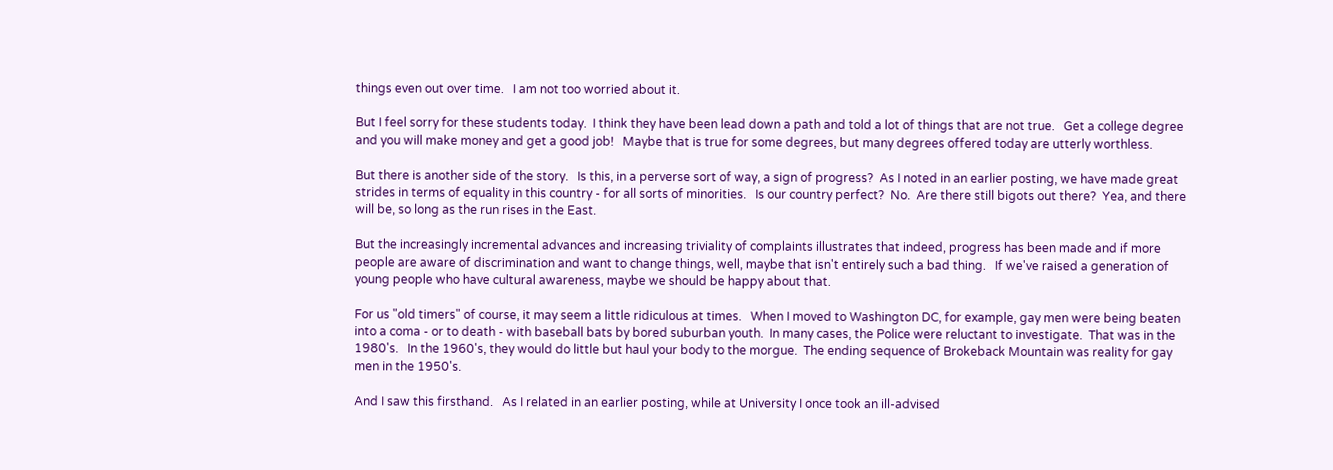things even out over time.   I am not too worried about it.

But I feel sorry for these students today.  I think they have been lead down a path and told a lot of things that are not true.   Get a college degree and you will make money and get a good job!   Maybe that is true for some degrees, but many degrees offered today are utterly worthless.

But there is another side of the story.   Is this, in a perverse sort of way, a sign of progress?  As I noted in an earlier posting, we have made great strides in terms of equality in this country - for all sorts of minorities.   Is our country perfect?  No.  Are there still bigots out there?  Yea, and there will be, so long as the run rises in the East.

But the increasingly incremental advances and increasing triviality of complaints illustrates that indeed, progress has been made and if more people are aware of discrimination and want to change things, well, maybe that isn't entirely such a bad thing.   If we've raised a generation of young people who have cultural awareness, maybe we should be happy about that.

For us "old timers" of course, it may seem a little ridiculous at times.   When I moved to Washington DC, for example, gay men were being beaten into a coma - or to death - with baseball bats by bored suburban youth.  In many cases, the Police were reluctant to investigate.  That was in the 1980's.   In the 1960's, they would do little but haul your body to the morgue.  The ending sequence of Brokeback Mountain was reality for gay men in the 1950's.

And I saw this firsthand.   As I related in an earlier posting, while at University I once took an ill-advised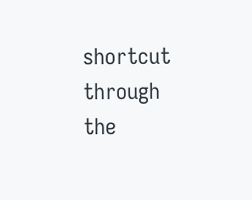shortcut through the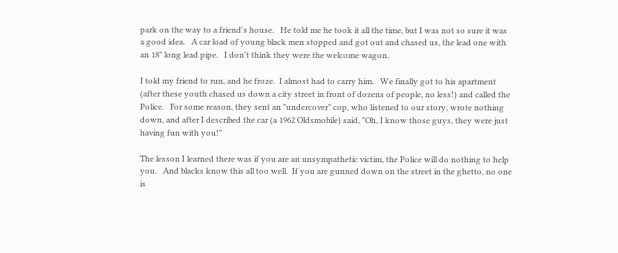park on the way to a friend's house.   He told me he took it all the time, but I was not so sure it was a good idea.   A car load of young black men stopped and got out and chased us, the lead one with an 18" long lead pipe.   I don't think they were the welcome wagon.

I told my friend to run, and he froze.  I almost had to carry him.   We finally got to his apartment (after these youth chased us down a city street in front of dozens of people, no less!) and called the Police.   For some reason, they sent an "undercover" cop, who listened to our story, wrote nothing down, and after I described the car (a 1962 Oldsmobile) said, "Oh, I know those guys, they were just having fun with you!"

The lesson I learned there was if you are an unsympathetic victim, the Police will do nothing to help you.   And blacks know this all too well.  If you are gunned down on the street in the ghetto, no one is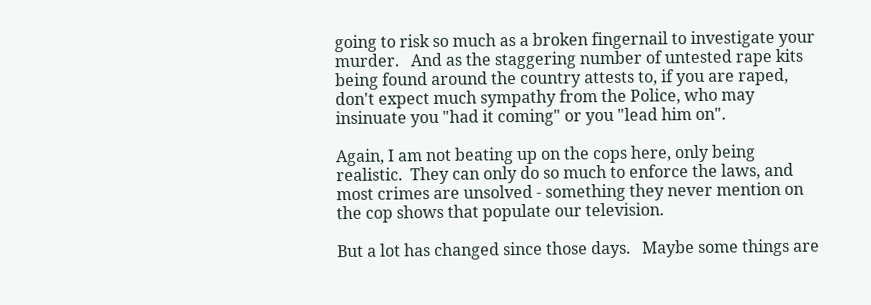going to risk so much as a broken fingernail to investigate your murder.   And as the staggering number of untested rape kits being found around the country attests to, if you are raped, don't expect much sympathy from the Police, who may insinuate you "had it coming" or you "lead him on".

Again, I am not beating up on the cops here, only being realistic.  They can only do so much to enforce the laws, and most crimes are unsolved - something they never mention on the cop shows that populate our television.

But a lot has changed since those days.   Maybe some things are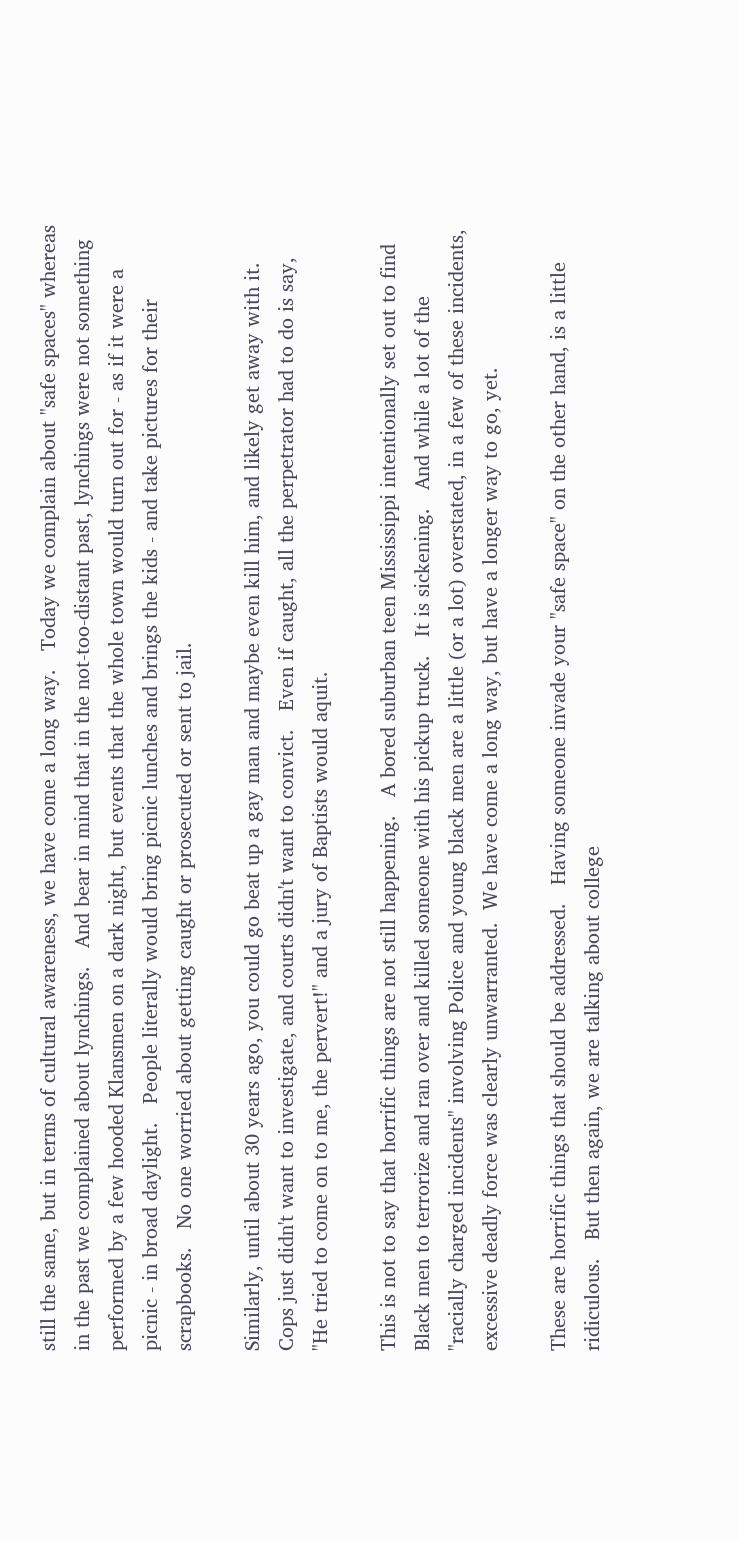still the same, but in terms of cultural awareness, we have come a long way.   Today we complain about "safe spaces" whereas in the past we complained about lynchings.   And bear in mind that in the not-too-distant past, lynchings were not something performed by a few hooded Klansmen on a dark night, but events that the whole town would turn out for - as if it were a picnic - in broad daylight.   People literally would bring picnic lunches and brings the kids - and take pictures for their scrapbooks.   No one worried about getting caught or prosecuted or sent to jail.

Similarly, until about 30 years ago, you could go beat up a gay man and maybe even kill him, and likely get away with it.   Cops just didn't want to investigate, and courts didn't want to convict.   Even if caught, all the perpetrator had to do is say, "He tried to come on to me, the pervert!" and a jury of Baptists would aquit.

This is not to say that horrific things are not still happening.   A bored suburban teen Mississippi intentionally set out to find Black men to terrorize and ran over and killed someone with his pickup truck.   It is sickening.   And while a lot of the "racially charged incidents" involving Police and young black men are a little (or a lot) overstated, in a few of these incidents, excessive deadly force was clearly unwarranted.  We have come a long way, but have a longer way to go, yet.

These are horrific things that should be addressed.   Having someone invade your "safe space" on the other hand, is a little ridiculous.   But then again, we are talking about college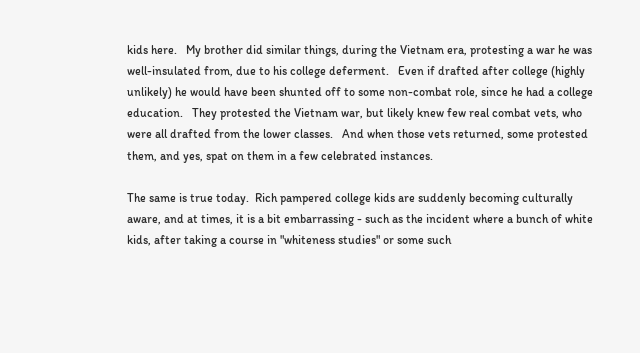kids here.   My brother did similar things, during the Vietnam era, protesting a war he was well-insulated from, due to his college deferment.   Even if drafted after college (highly unlikely) he would have been shunted off to some non-combat role, since he had a college education.   They protested the Vietnam war, but likely knew few real combat vets, who were all drafted from the lower classes.   And when those vets returned, some protested them, and yes, spat on them in a few celebrated instances.

The same is true today.  Rich pampered college kids are suddenly becoming culturally aware, and at times, it is a bit embarrassing - such as the incident where a bunch of white kids, after taking a course in "whiteness studies" or some such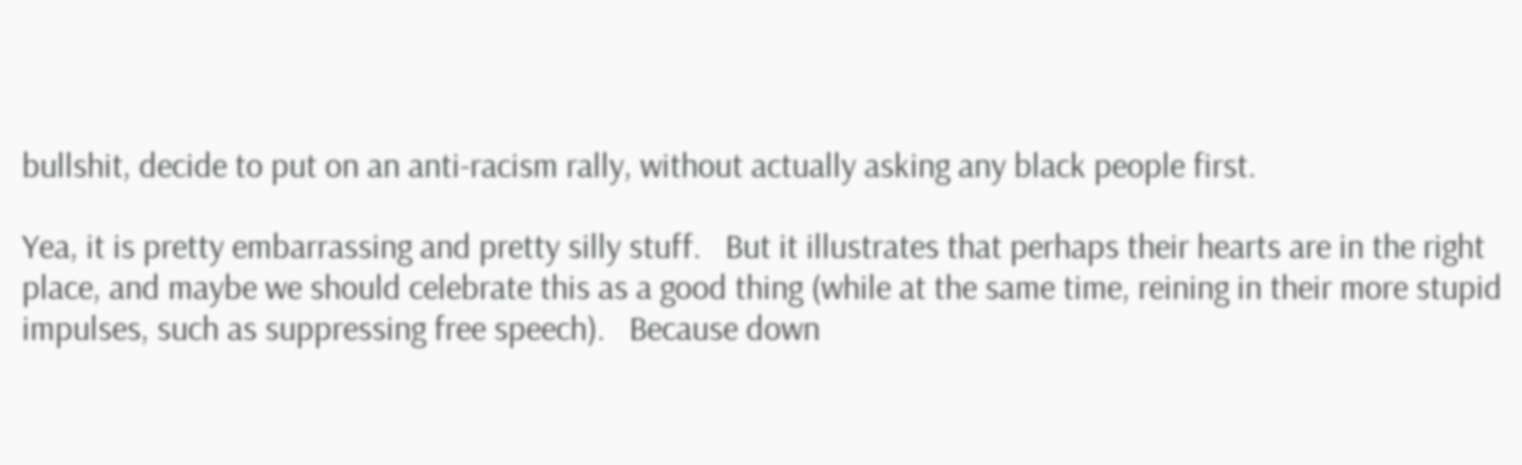bullshit, decide to put on an anti-racism rally, without actually asking any black people first.

Yea, it is pretty embarrassing and pretty silly stuff.   But it illustrates that perhaps their hearts are in the right place, and maybe we should celebrate this as a good thing (while at the same time, reining in their more stupid impulses, such as suppressing free speech).   Because down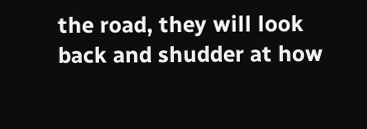the road, they will look back and shudder at how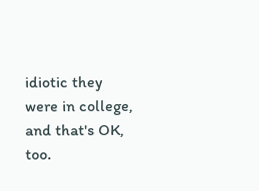idiotic they were in college, and that's OK, too.